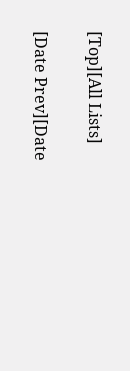[Top][All Lists]

[Date Prev][Date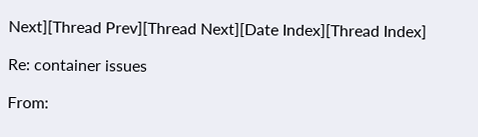Next][Thread Prev][Thread Next][Date Index][Thread Index]

Re: container issues

From: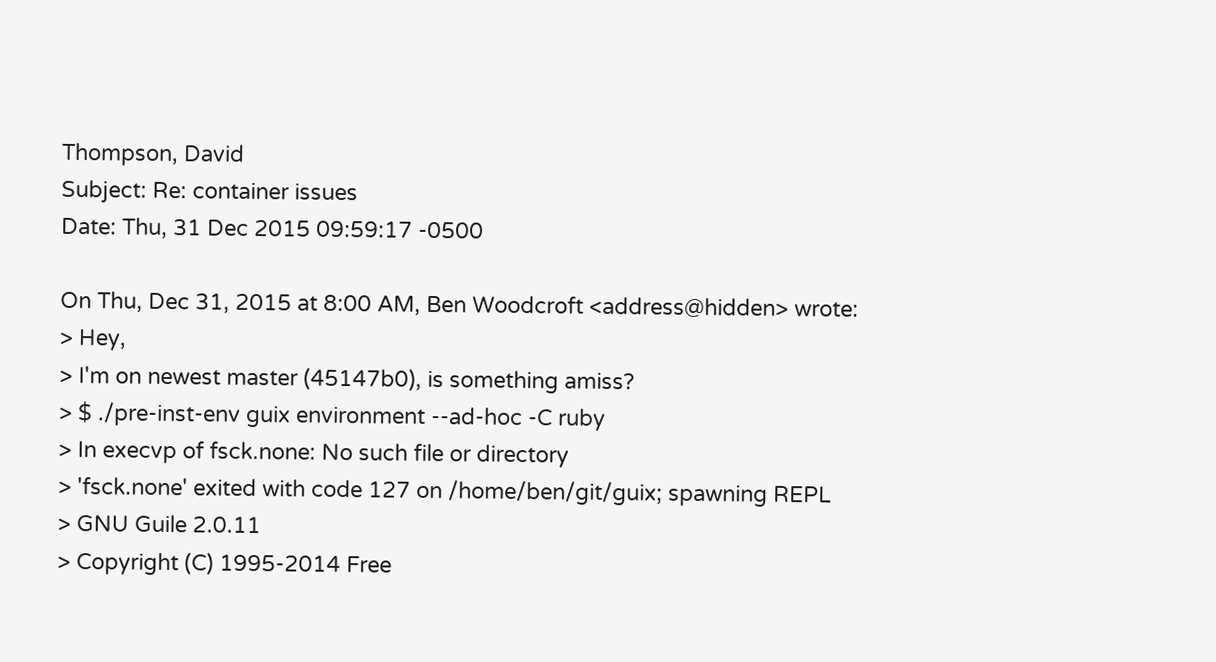Thompson, David
Subject: Re: container issues
Date: Thu, 31 Dec 2015 09:59:17 -0500

On Thu, Dec 31, 2015 at 8:00 AM, Ben Woodcroft <address@hidden> wrote:
> Hey,
> I'm on newest master (45147b0), is something amiss?
> $ ./pre-inst-env guix environment --ad-hoc -C ruby
> In execvp of fsck.none: No such file or directory
> 'fsck.none' exited with code 127 on /home/ben/git/guix; spawning REPL
> GNU Guile 2.0.11
> Copyright (C) 1995-2014 Free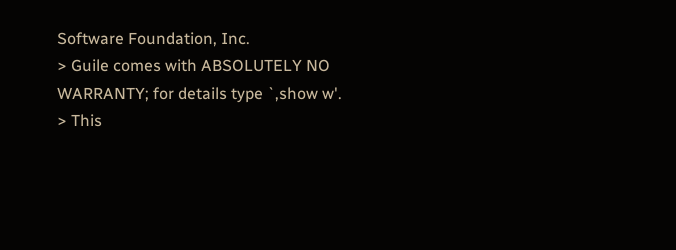Software Foundation, Inc.
> Guile comes with ABSOLUTELY NO WARRANTY; for details type `,show w'.
> This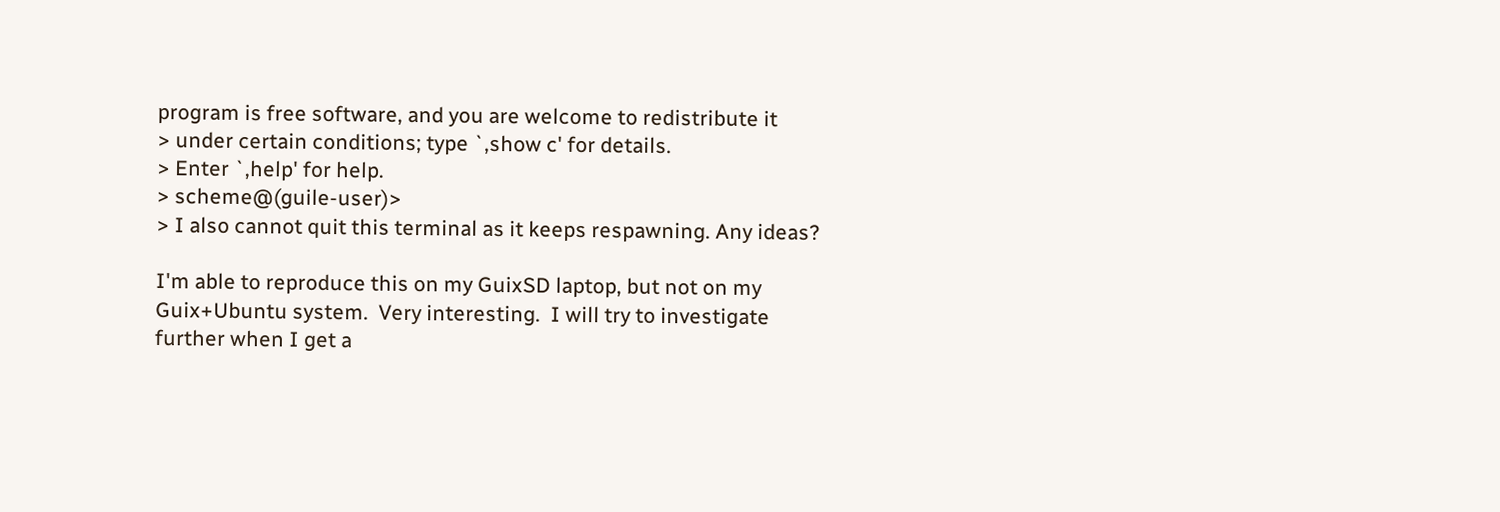program is free software, and you are welcome to redistribute it
> under certain conditions; type `,show c' for details.
> Enter `,help' for help.
> scheme@(guile-user)>
> I also cannot quit this terminal as it keeps respawning. Any ideas?

I'm able to reproduce this on my GuixSD laptop, but not on my
Guix+Ubuntu system.  Very interesting.  I will try to investigate
further when I get a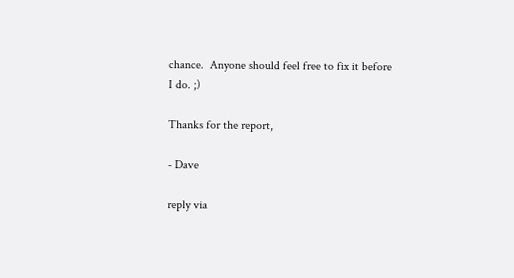chance.  Anyone should feel free to fix it before
I do. ;)

Thanks for the report,

- Dave

reply via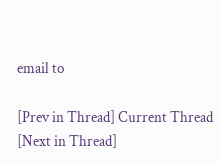email to

[Prev in Thread] Current Thread [Next in Thread]